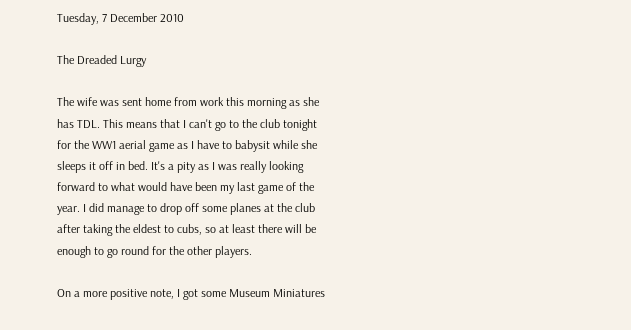Tuesday, 7 December 2010

The Dreaded Lurgy

The wife was sent home from work this morning as she has TDL. This means that I can't go to the club tonight for the WW1 aerial game as I have to babysit while she sleeps it off in bed. It's a pity as I was really looking forward to what would have been my last game of the year. I did manage to drop off some planes at the club after taking the eldest to cubs, so at least there will be enough to go round for the other players.

On a more positive note, I got some Museum Miniatures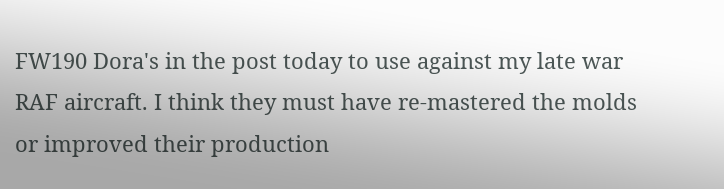FW190 Dora's in the post today to use against my late war RAF aircraft. I think they must have re-mastered the molds or improved their production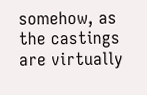somehow, as the castings are virtually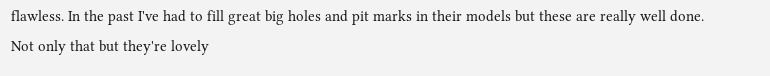flawless. In the past I've had to fill great big holes and pit marks in their models but these are really well done. Not only that but they're lovely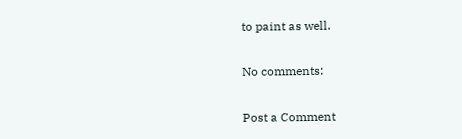to paint as well.

No comments:

Post a Comment